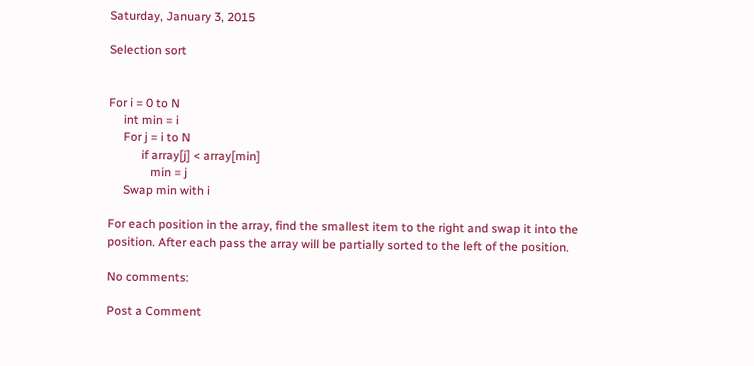Saturday, January 3, 2015

Selection sort


For i = 0 to N
     int min = i
     For j = i to N
           if array[j] < array[min]
              min = j
     Swap min with i

For each position in the array, find the smallest item to the right and swap it into the position. After each pass the array will be partially sorted to the left of the position.

No comments:

Post a Comment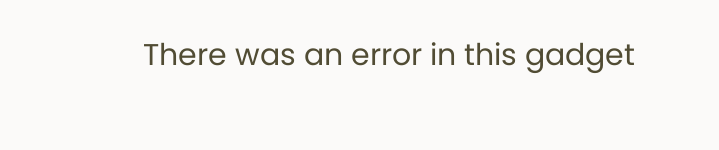There was an error in this gadget